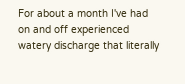For about a month I've had on and off experienced watery discharge that literally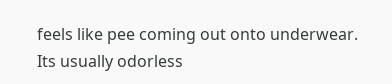feels like pee coming out onto underwear. Its usually odorless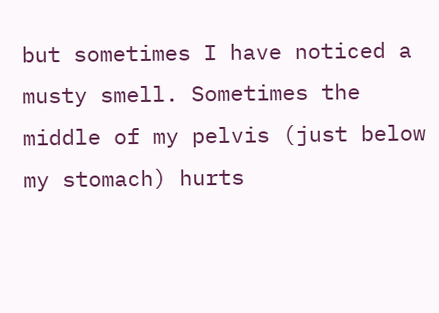but sometimes I have noticed a musty smell. Sometimes the middle of my pelvis (just below my stomach) hurts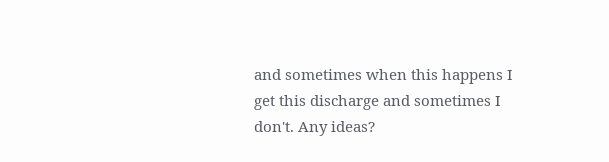and sometimes when this happens I get this discharge and sometimes I don't. Any ideas?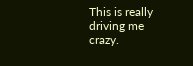This is really driving me crazy.